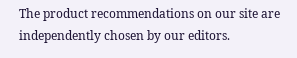The product recommendations on our site are independently chosen by our editors.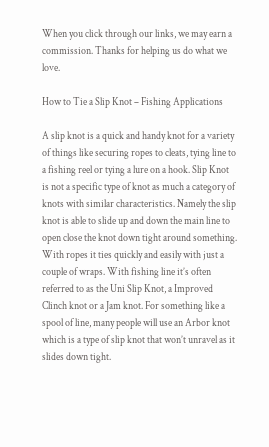When you click through our links, we may earn a commission. Thanks for helping us do what we love.

How to Tie a Slip Knot – Fishing Applications

A slip knot is a quick and handy knot for a variety of things like securing ropes to cleats, tying line to a fishing reel or tying a lure on a hook. Slip Knot is not a specific type of knot as much a category of knots with similar characteristics. Namely the slip knot is able to slide up and down the main line to open close the knot down tight around something. With ropes it ties quickly and easily with just a couple of wraps. With fishing line it’s often referred to as the Uni Slip Knot, a Improved Clinch knot or a Jam knot. For something like a spool of line, many people will use an Arbor knot which is a type of slip knot that won’t unravel as it slides down tight.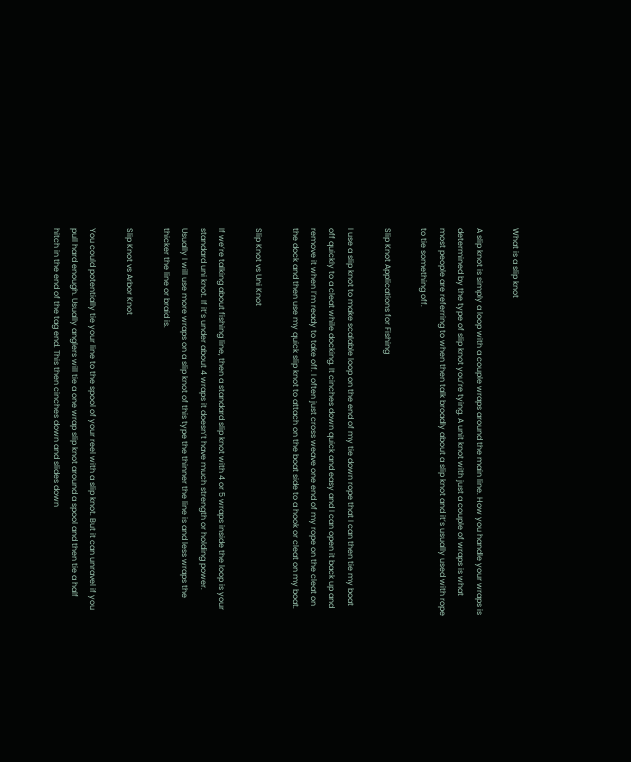What is a slip knot

A slip knot is simply a loop with a couple wraps around the main line. How you handle your wraps is determined by the type of slip knot you’re tying. A unit knot with just a couple of wraps is what most people are referring to when then talk broadly about a slip knot and it’s usually used with rope to tie something off.

Slip Knot Applications for Fishing

I use a slip knot to make scalable loop on the end of my tie down rope that I can then tie my boat off quickly to a cleat while docking. It cinches down quick and easy and I can open it back up and remove it when I’m ready to take off. I often just cross weave one end of my rope on the cleat on the dock and then use my quick slip knot to attach on the boat side to a hook or cleat on my boat.

Slip Knot vs Uni Knot

If we’re talking about fishing line, then a standard slip knot with 4 or 5 wraps inside the loop is your standard uni knot. If it’s under about 4 wraps it doesn’t have much strength or holding power. Usually I will use more wraps on a slip knot of this type the thinner the line is and less wraps the thicker the line or braid is.

Slip Knot vs Arbor Knot

You could potentially tie your line to the spool of your reel with a slip knot. But it can unravel if you pull hard enough. Usually anglers will tie a one wrap slip knot around a spool and then tie a half hitch in the end of the tag end. This then cinches down and slides down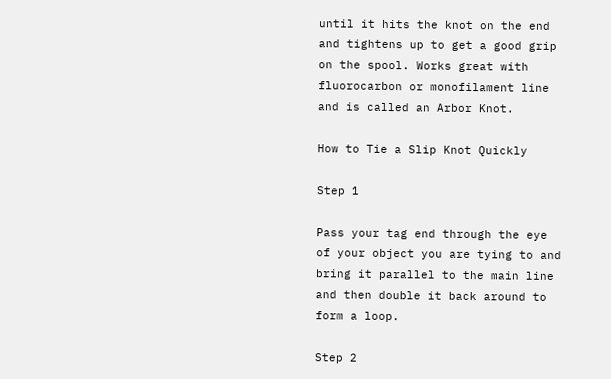until it hits the knot on the end and tightens up to get a good grip on the spool. Works great with fluorocarbon or monofilament line and is called an Arbor Knot.

How to Tie a Slip Knot Quickly

Step 1

Pass your tag end through the eye of your object you are tying to and bring it parallel to the main line and then double it back around to form a loop.

Step 2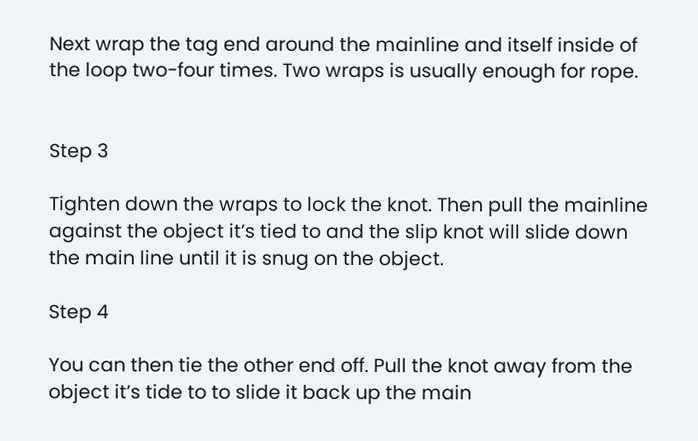Next wrap the tag end around the mainline and itself inside of the loop two-four times. Two wraps is usually enough for rope.


Step 3

Tighten down the wraps to lock the knot. Then pull the mainline against the object it’s tied to and the slip knot will slide down the main line until it is snug on the object.

Step 4

You can then tie the other end off. Pull the knot away from the object it’s tide to to slide it back up the main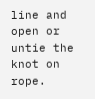line and open or untie the knot on rope.